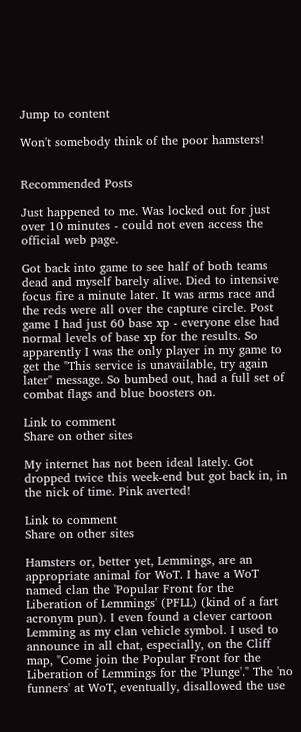Jump to content

Won't somebody think of the poor hamsters!


Recommended Posts

Just happened to me. Was locked out for just over 10 minutes - could not even access the official web page.

Got back into game to see half of both teams dead and myself barely alive. Died to intensive focus fire a minute later. It was arms race and the reds were all over the capture circle. Post game I had just 60 base xp - everyone else had normal levels of base xp for the results. So apparently I was the only player in my game to get the "This service is unavailable, try again later" message. So bumbed out, had a full set of combat flags and blue boosters on.

Link to comment
Share on other sites

My internet has not been ideal lately. Got dropped twice this week-end but got back in, in the nick of time. Pink averted!

Link to comment
Share on other sites

Hamsters or, better yet, Lemmings, are an appropriate animal for WoT. I have a WoT named clan the 'Popular Front for the Liberation of Lemmings' (PFLL) (kind of a fart acronym pun). I even found a clever cartoon Lemming as my clan vehicle symbol. I used to announce in all chat, especially, on the Cliff map, "Come join the Popular Front for the Liberation of Lemmings for the 'Plunge'." The 'no funners' at WoT, eventually, disallowed the use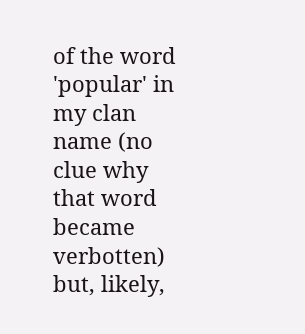of the word 'popular' in my clan name (no clue why that word became verbotten) but, likely,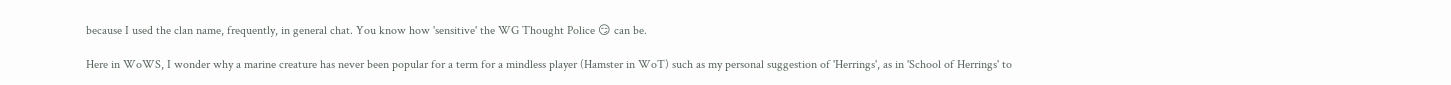because I used the clan name, frequently, in general chat. You know how 'sensitive' the WG Thought Police 😏 can be.

Here in WoWS, I wonder why a marine creature has never been popular for a term for a mindless player (Hamster in WoT) such as my personal suggestion of 'Herrings', as in 'School of Herrings' to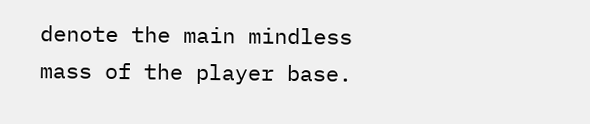denote the main mindless mass of the player base.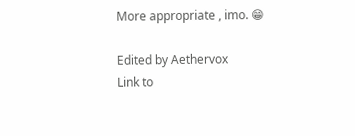More appropriate , imo. 😁

Edited by Aethervox
Link to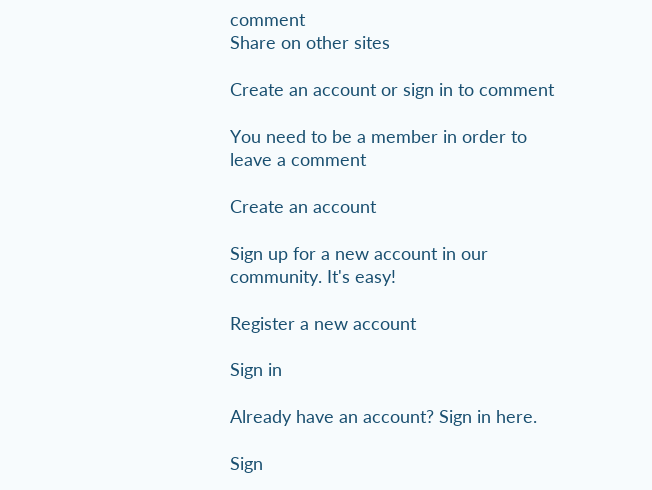comment
Share on other sites

Create an account or sign in to comment

You need to be a member in order to leave a comment

Create an account

Sign up for a new account in our community. It's easy!

Register a new account

Sign in

Already have an account? Sign in here.

Sign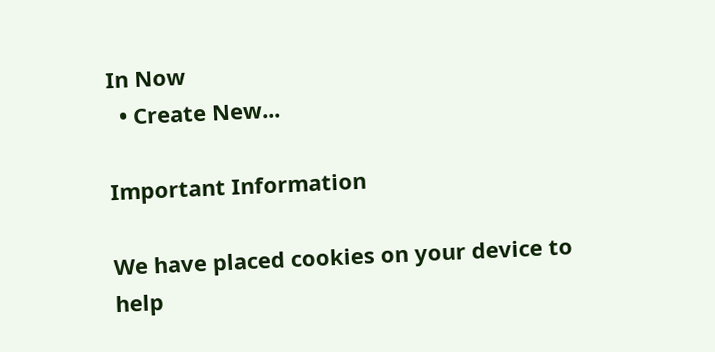In Now
  • Create New...

Important Information

We have placed cookies on your device to help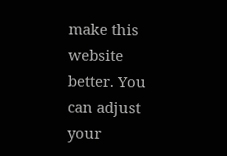make this website better. You can adjust your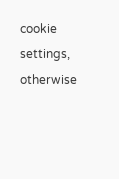cookie settings, otherwise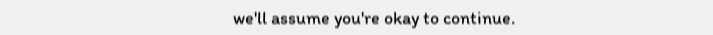we'll assume you're okay to continue.